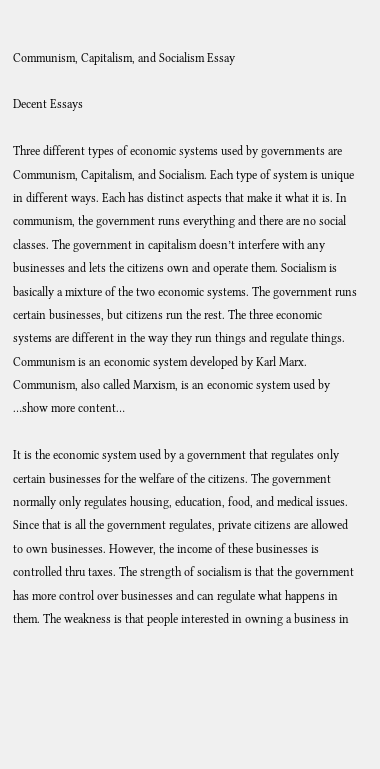Communism, Capitalism, and Socialism Essay

Decent Essays

Three different types of economic systems used by governments are Communism, Capitalism, and Socialism. Each type of system is unique in different ways. Each has distinct aspects that make it what it is. In communism, the government runs everything and there are no social classes. The government in capitalism doesn’t interfere with any businesses and lets the citizens own and operate them. Socialism is basically a mixture of the two economic systems. The government runs certain businesses, but citizens run the rest. The three economic systems are different in the way they run things and regulate things. Communism is an economic system developed by Karl Marx. Communism, also called Marxism, is an economic system used by …show more content…

It is the economic system used by a government that regulates only certain businesses for the welfare of the citizens. The government normally only regulates housing, education, food, and medical issues. Since that is all the government regulates, private citizens are allowed to own businesses. However, the income of these businesses is controlled thru taxes. The strength of socialism is that the government has more control over businesses and can regulate what happens in them. The weakness is that people interested in owning a business in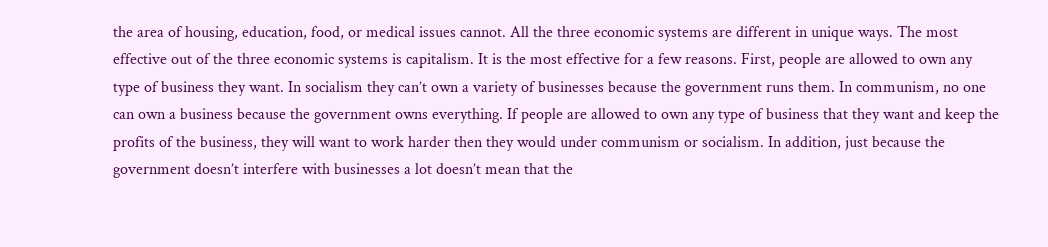the area of housing, education, food, or medical issues cannot. All the three economic systems are different in unique ways. The most effective out of the three economic systems is capitalism. It is the most effective for a few reasons. First, people are allowed to own any type of business they want. In socialism they can’t own a variety of businesses because the government runs them. In communism, no one can own a business because the government owns everything. If people are allowed to own any type of business that they want and keep the profits of the business, they will want to work harder then they would under communism or socialism. In addition, just because the government doesn’t interfere with businesses a lot doesn’t mean that the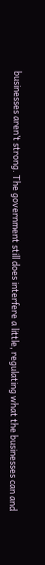businesses aren’t strong. The government still does interfere a little, regulating what the businesses can and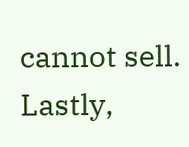cannot sell. Lastly,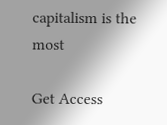capitalism is the most

Get Access